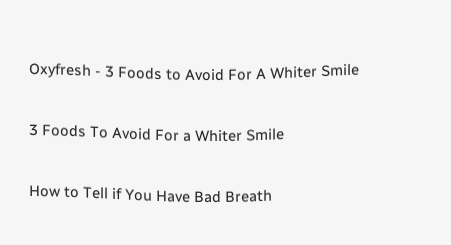Oxyfresh - 3 Foods to Avoid For A Whiter Smile

3 Foods To Avoid For a Whiter Smile

How to Tell if You Have Bad Breath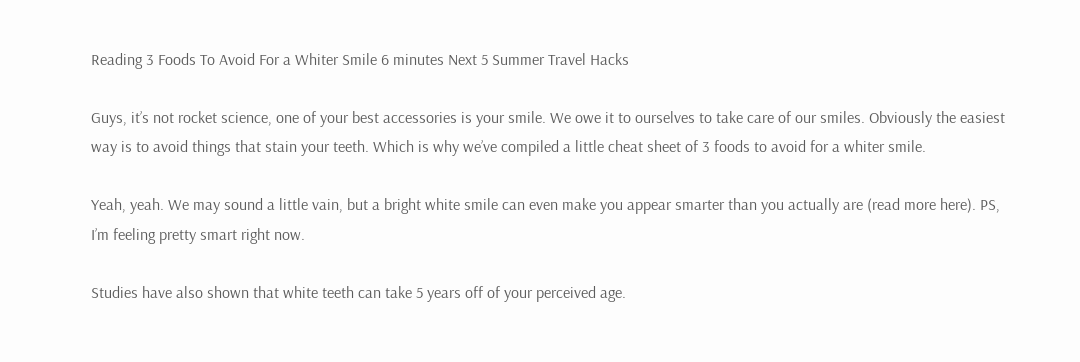Reading 3 Foods To Avoid For a Whiter Smile 6 minutes Next 5 Summer Travel Hacks

Guys, it’s not rocket science, one of your best accessories is your smile. We owe it to ourselves to take care of our smiles. Obviously the easiest way is to avoid things that stain your teeth. Which is why we’ve compiled a little cheat sheet of 3 foods to avoid for a whiter smile.

Yeah, yeah. We may sound a little vain, but a bright white smile can even make you appear smarter than you actually are (read more here). PS, I’m feeling pretty smart right now.

Studies have also shown that white teeth can take 5 years off of your perceived age.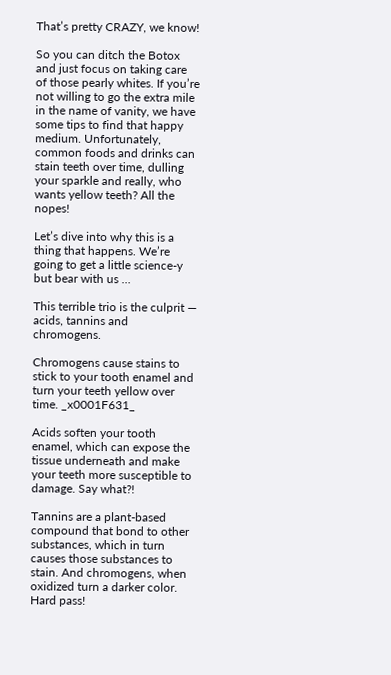That’s pretty CRAZY, we know!

So you can ditch the Botox and just focus on taking care of those pearly whites. If you’re not willing to go the extra mile in the name of vanity, we have some tips to find that happy medium. Unfortunately, common foods and drinks can stain teeth over time, dulling your sparkle and really, who wants yellow teeth? All the nopes!

Let’s dive into why this is a thing that happens. We’re going to get a little science-y but bear with us …

This terrible trio is the culprit — acids, tannins and chromogens.

Chromogens cause stains to stick to your tooth enamel and turn your teeth yellow over time. _x0001F631_

Acids soften your tooth enamel, which can expose the tissue underneath and make your teeth more susceptible to damage. Say what?!

Tannins are a plant-based compound that bond to other substances, which in turn causes those substances to stain. And chromogens, when oxidized turn a darker color. Hard pass!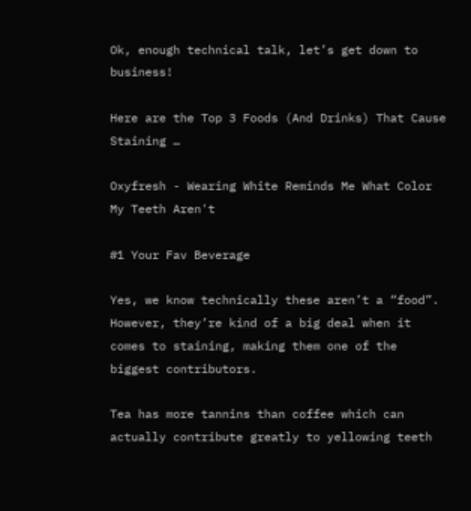Ok, enough technical talk, let’s get down to business!

Here are the Top 3 Foods (And Drinks) That Cause Staining …

Oxyfresh - Wearing White Reminds Me What Color My Teeth Aren't

#1 Your Fav Beverage

Yes, we know technically these aren’t a “food”. However, they’re kind of a big deal when it comes to staining, making them one of the biggest contributors.

Tea has more tannins than coffee which can actually contribute greatly to yellowing teeth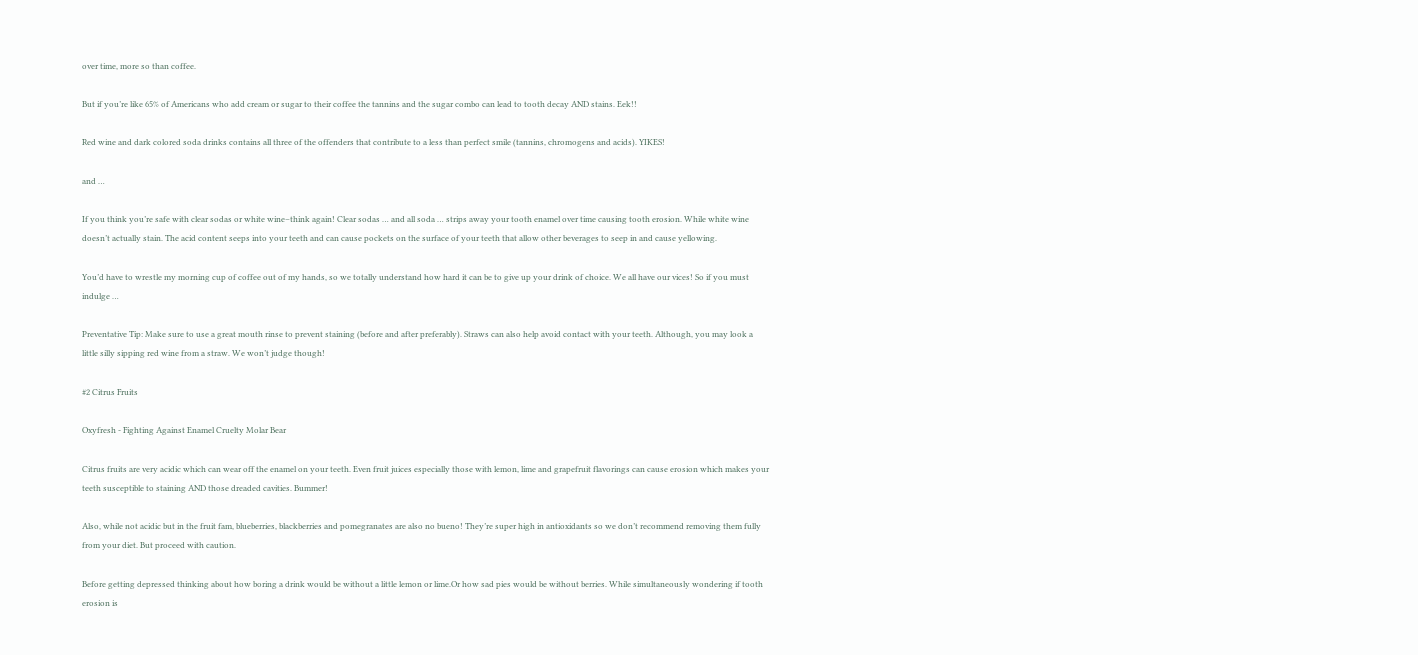over time, more so than coffee.

But if you’re like 65% of Americans who add cream or sugar to their coffee the tannins and the sugar combo can lead to tooth decay AND stains. Eek!!

Red wine and dark colored soda drinks contains all three of the offenders that contribute to a less than perfect smile (tannins, chromogens and acids). YIKES!

and …

If you think you’re safe with clear sodas or white wine–think again! Clear sodas … and all soda … strips away your tooth enamel over time causing tooth erosion. While white wine doesn’t actually stain. The acid content seeps into your teeth and can cause pockets on the surface of your teeth that allow other beverages to seep in and cause yellowing.

You’d have to wrestle my morning cup of coffee out of my hands, so we totally understand how hard it can be to give up your drink of choice. We all have our vices! So if you must indulge …

Preventative Tip: Make sure to use a great mouth rinse to prevent staining (before and after preferably). Straws can also help avoid contact with your teeth. Although, you may look a little silly sipping red wine from a straw. We won’t judge though!

#2 Citrus Fruits

Oxyfresh - Fighting Against Enamel Cruelty Molar Bear

Citrus fruits are very acidic which can wear off the enamel on your teeth. Even fruit juices especially those with lemon, lime and grapefruit flavorings can cause erosion which makes your teeth susceptible to staining AND those dreaded cavities. Bummer!

Also, while not acidic but in the fruit fam, blueberries, blackberries and pomegranates are also no bueno! They’re super high in antioxidants so we don’t recommend removing them fully from your diet. But proceed with caution.

Before getting depressed thinking about how boring a drink would be without a little lemon or lime.Or how sad pies would be without berries. While simultaneously wondering if tooth erosion is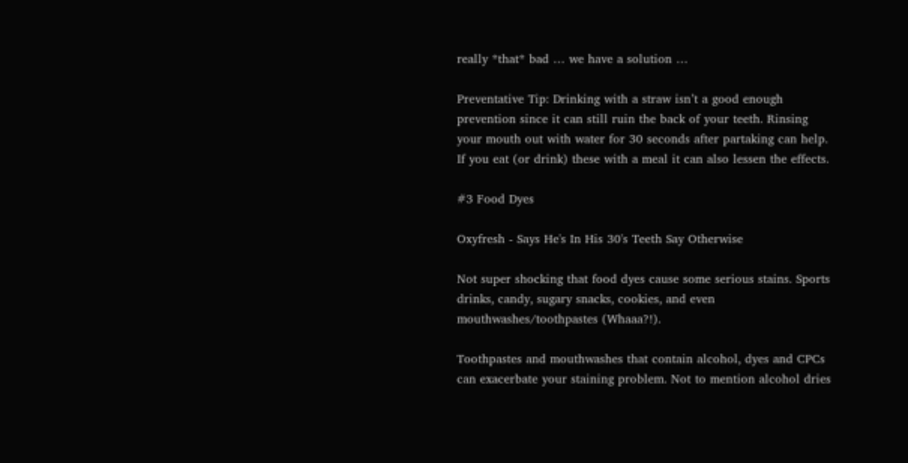really *that* bad … we have a solution …

Preventative Tip: Drinking with a straw isn’t a good enough prevention since it can still ruin the back of your teeth. Rinsing your mouth out with water for 30 seconds after partaking can help. If you eat (or drink) these with a meal it can also lessen the effects.

#3 Food Dyes

Oxyfresh - Says He's In His 30's Teeth Say Otherwise

Not super shocking that food dyes cause some serious stains. Sports drinks, candy, sugary snacks, cookies, and even mouthwashes/toothpastes (Whaaa?!).

Toothpastes and mouthwashes that contain alcohol, dyes and CPCs can exacerbate your staining problem. Not to mention alcohol dries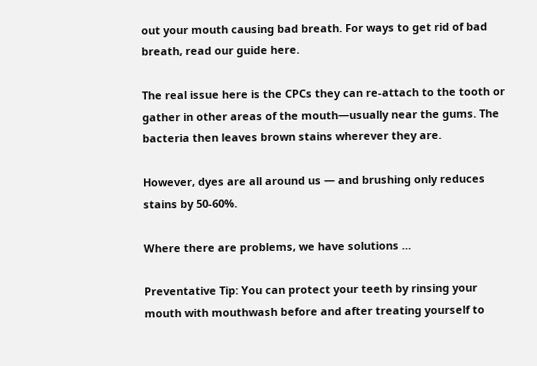out your mouth causing bad breath. For ways to get rid of bad breath, read our guide here.

The real issue here is the CPCs they can re-attach to the tooth or gather in other areas of the mouth—usually near the gums. The bacteria then leaves brown stains wherever they are.

However, dyes are all around us — and brushing only reduces stains by 50-60%.

Where there are problems, we have solutions …

Preventative Tip: You can protect your teeth by rinsing your mouth with mouthwash before and after treating yourself to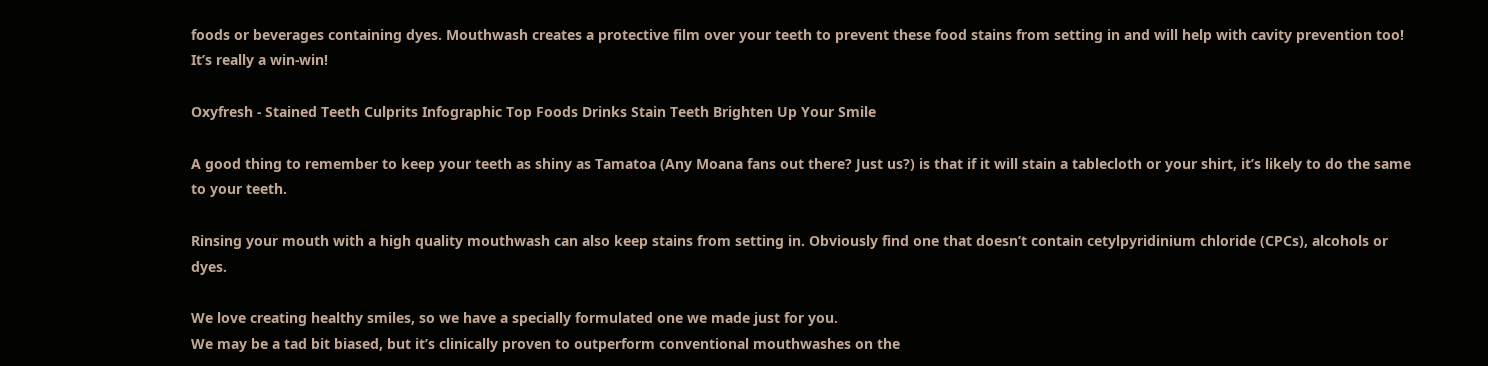foods or beverages containing dyes. Mouthwash creates a protective film over your teeth to prevent these food stains from setting in and will help with cavity prevention too! It’s really a win-win!

Oxyfresh - Stained Teeth Culprits Infographic Top Foods Drinks Stain Teeth Brighten Up Your Smile

A good thing to remember to keep your teeth as shiny as Tamatoa (Any Moana fans out there? Just us?) is that if it will stain a tablecloth or your shirt, it’s likely to do the same to your teeth.

Rinsing your mouth with a high quality mouthwash can also keep stains from setting in. Obviously find one that doesn’t contain cetylpyridinium chloride (CPCs), alcohols or dyes.

We love creating healthy smiles, so we have a specially formulated one we made just for you.
We may be a tad bit biased, but it’s clinically proven to outperform conventional mouthwashes on the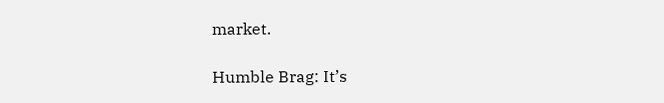market.

Humble Brag: It’s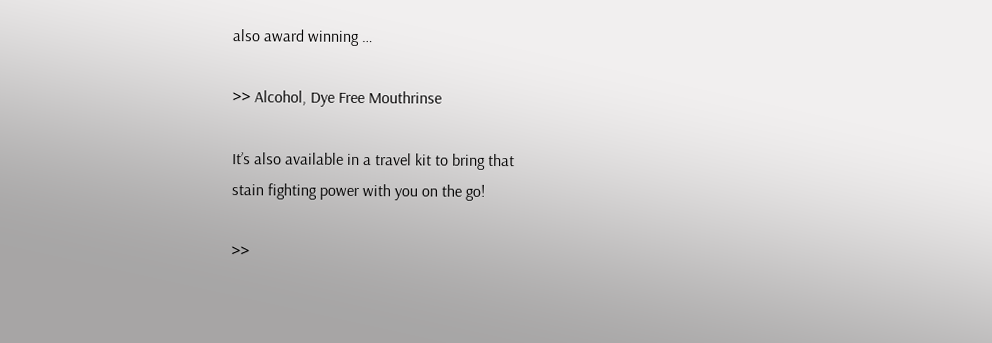also award winning …

>> Alcohol, Dye Free Mouthrinse

It’s also available in a travel kit to bring that
stain fighting power with you on the go!

>>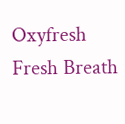Oxyfresh Fresh Breath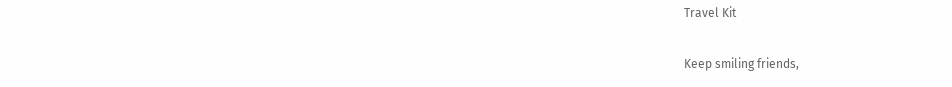Travel Kit

Keep smiling friends,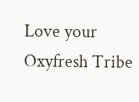Love your Oxyfresh Tribe